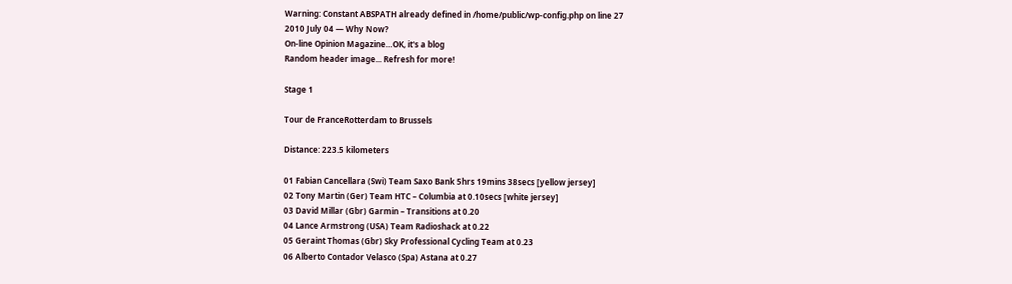Warning: Constant ABSPATH already defined in /home/public/wp-config.php on line 27
2010 July 04 — Why Now?
On-line Opinion Magazine…OK, it's a blog
Random header image... Refresh for more!

Stage 1

Tour de FranceRotterdam to Brussels

Distance: 223.5 kilometers

01 Fabian Cancellara (Swi) Team Saxo Bank 5hrs 19mins 38secs [yellow jersey]
02 Tony Martin (Ger) Team HTC – Columbia at 0.10secs [white jersey]
03 David Millar (Gbr) Garmin – Transitions at 0.20
04 Lance Armstrong (USA) Team Radioshack at 0.22
05 Geraint Thomas (Gbr) Sky Professional Cycling Team at 0.23
06 Alberto Contador Velasco (Spa) Astana at 0.27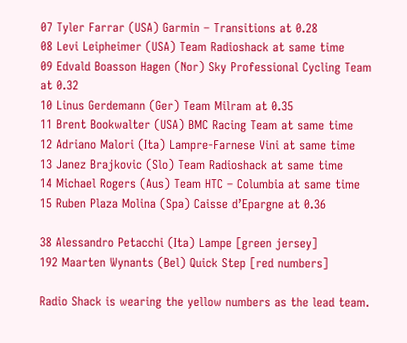07 Tyler Farrar (USA) Garmin – Transitions at 0.28
08 Levi Leipheimer (USA) Team Radioshack at same time
09 Edvald Boasson Hagen (Nor) Sky Professional Cycling Team at 0.32
10 Linus Gerdemann (Ger) Team Milram at 0.35
11 Brent Bookwalter (USA) BMC Racing Team at same time
12 Adriano Malori (Ita) Lampre-Farnese Vini at same time
13 Janez Brajkovic (Slo) Team Radioshack at same time
14 Michael Rogers (Aus) Team HTC – Columbia at same time
15 Ruben Plaza Molina (Spa) Caisse d’Epargne at 0.36

38 Alessandro Petacchi (Ita) Lampe [green jersey]
192 Maarten Wynants (Bel) Quick Step [red numbers]

Radio Shack is wearing the yellow numbers as the lead team.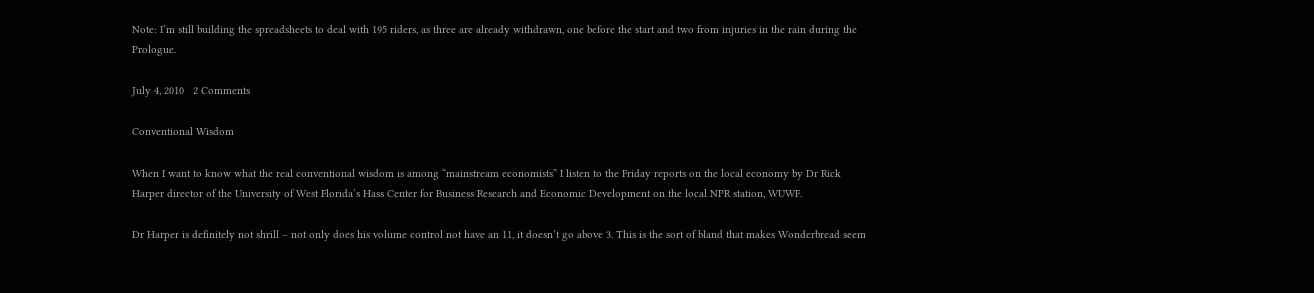Note: I’m still building the spreadsheets to deal with 195 riders, as three are already withdrawn, one before the start and two from injuries in the rain during the Prologue.

July 4, 2010   2 Comments

Conventional Wisdom

When I want to know what the real conventional wisdom is among “mainstream economists” I listen to the Friday reports on the local economy by Dr Rick Harper director of the University of West Florida’s Hass Center for Business Research and Economic Development on the local NPR station, WUWF.

Dr Harper is definitely not shrill – not only does his volume control not have an 11, it doesn’t go above 3. This is the sort of bland that makes Wonderbread seem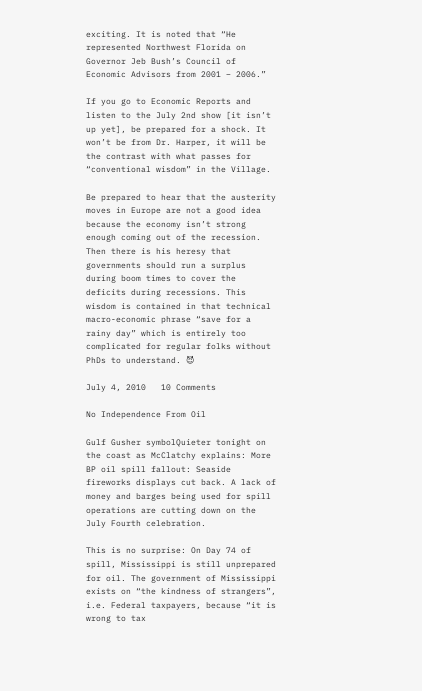exciting. It is noted that “He represented Northwest Florida on Governor Jeb Bush’s Council of Economic Advisors from 2001 – 2006.”

If you go to Economic Reports and listen to the July 2nd show [it isn’t up yet], be prepared for a shock. It won’t be from Dr. Harper, it will be the contrast with what passes for “conventional wisdom” in the Village.

Be prepared to hear that the austerity moves in Europe are not a good idea because the economy isn’t strong enough coming out of the recession. Then there is his heresy that governments should run a surplus during boom times to cover the deficits during recessions. This wisdom is contained in that technical macro-economic phrase “save for a rainy day” which is entirely too complicated for regular folks without PhDs to understand. 😈

July 4, 2010   10 Comments

No Independence From Oil

Gulf Gusher symbolQuieter tonight on the coast as McClatchy explains: More BP oil spill fallout: Seaside fireworks displays cut back. A lack of money and barges being used for spill operations are cutting down on the July Fourth celebration.

This is no surprise: On Day 74 of spill, Mississippi is still unprepared for oil. The government of Mississippi exists on “the kindness of strangers”, i.e. Federal taxpayers, because “it is wrong to tax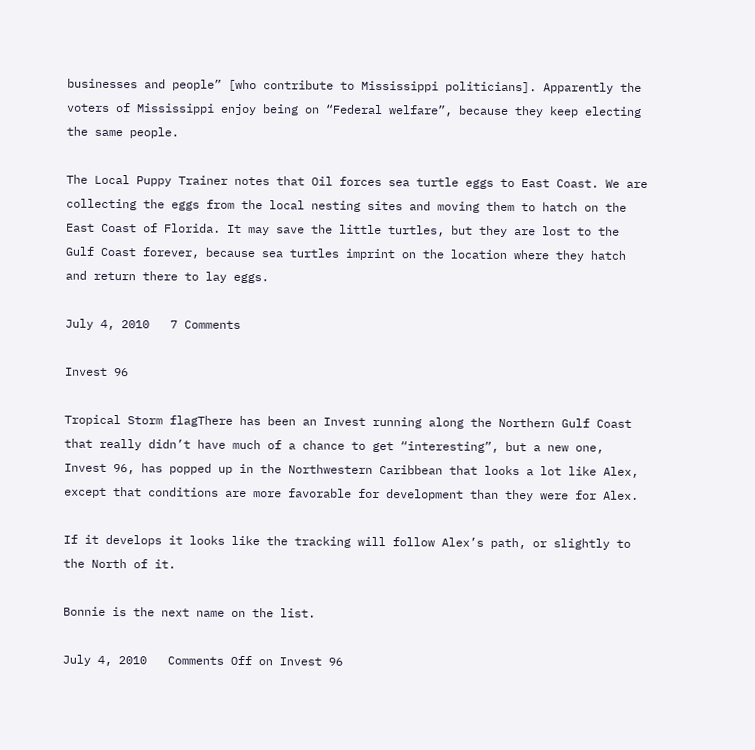businesses and people” [who contribute to Mississippi politicians]. Apparently the voters of Mississippi enjoy being on “Federal welfare”, because they keep electing the same people.

The Local Puppy Trainer notes that Oil forces sea turtle eggs to East Coast. We are collecting the eggs from the local nesting sites and moving them to hatch on the East Coast of Florida. It may save the little turtles, but they are lost to the Gulf Coast forever, because sea turtles imprint on the location where they hatch and return there to lay eggs.

July 4, 2010   7 Comments

Invest 96

Tropical Storm flagThere has been an Invest running along the Northern Gulf Coast that really didn’t have much of a chance to get “interesting”, but a new one, Invest 96, has popped up in the Northwestern Caribbean that looks a lot like Alex, except that conditions are more favorable for development than they were for Alex.

If it develops it looks like the tracking will follow Alex’s path, or slightly to the North of it.

Bonnie is the next name on the list.

July 4, 2010   Comments Off on Invest 96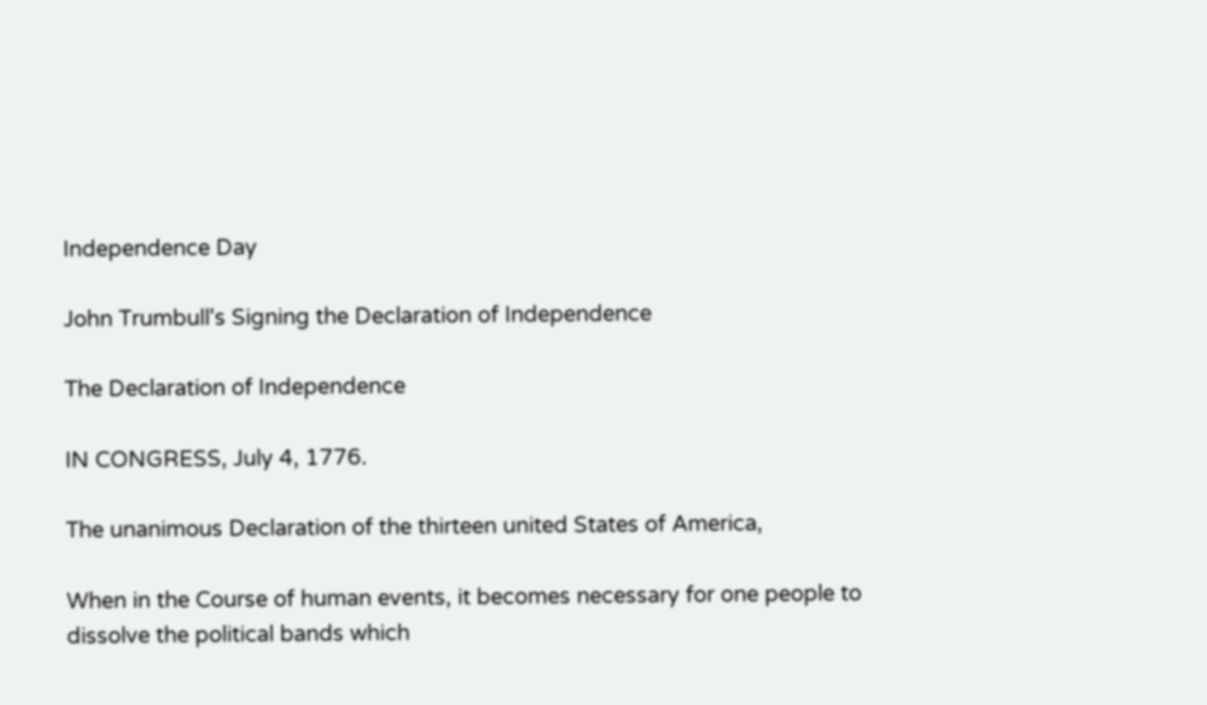Independence Day

John Trumbull's Signing the Declaration of Independence

The Declaration of Independence

IN CONGRESS, July 4, 1776.

The unanimous Declaration of the thirteen united States of America,

When in the Course of human events, it becomes necessary for one people to dissolve the political bands which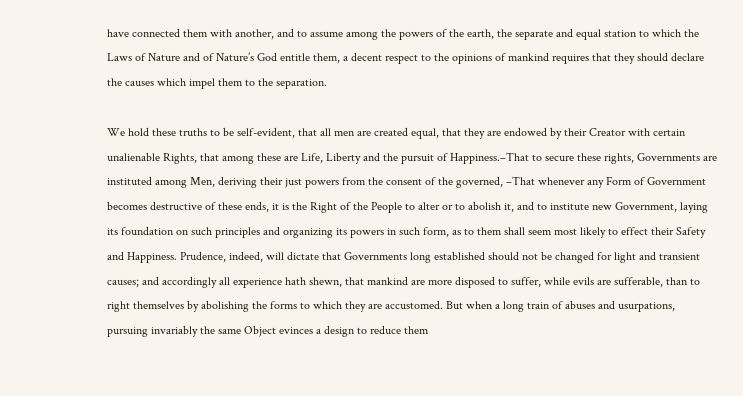have connected them with another, and to assume among the powers of the earth, the separate and equal station to which the Laws of Nature and of Nature’s God entitle them, a decent respect to the opinions of mankind requires that they should declare the causes which impel them to the separation.

We hold these truths to be self-evident, that all men are created equal, that they are endowed by their Creator with certain unalienable Rights, that among these are Life, Liberty and the pursuit of Happiness.–That to secure these rights, Governments are instituted among Men, deriving their just powers from the consent of the governed, –That whenever any Form of Government becomes destructive of these ends, it is the Right of the People to alter or to abolish it, and to institute new Government, laying its foundation on such principles and organizing its powers in such form, as to them shall seem most likely to effect their Safety and Happiness. Prudence, indeed, will dictate that Governments long established should not be changed for light and transient causes; and accordingly all experience hath shewn, that mankind are more disposed to suffer, while evils are sufferable, than to right themselves by abolishing the forms to which they are accustomed. But when a long train of abuses and usurpations, pursuing invariably the same Object evinces a design to reduce them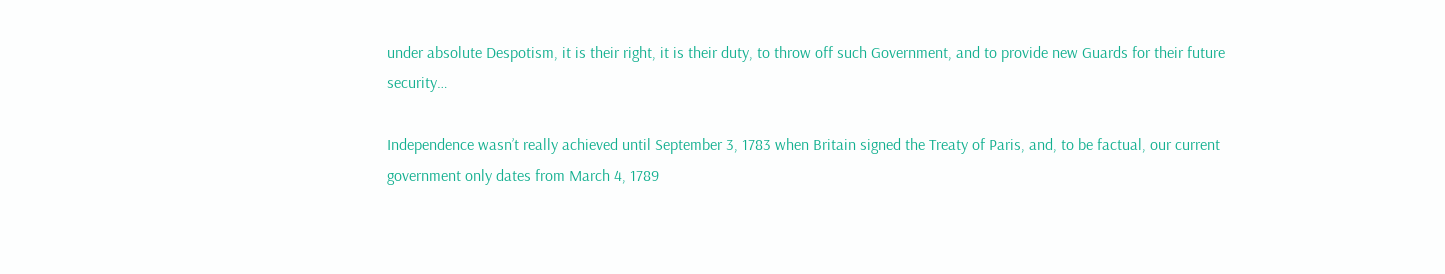under absolute Despotism, it is their right, it is their duty, to throw off such Government, and to provide new Guards for their future security…

Independence wasn’t really achieved until September 3, 1783 when Britain signed the Treaty of Paris, and, to be factual, our current government only dates from March 4, 1789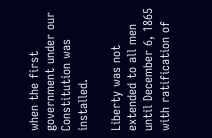when the first government under our Constitution was installed.

Liberty was not extended to all men until December 6, 1865 with ratification of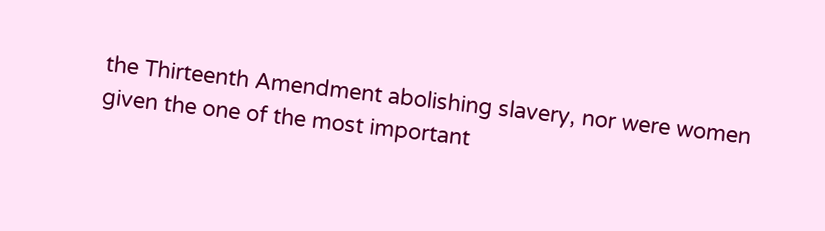the Thirteenth Amendment abolishing slavery, nor were women given the one of the most important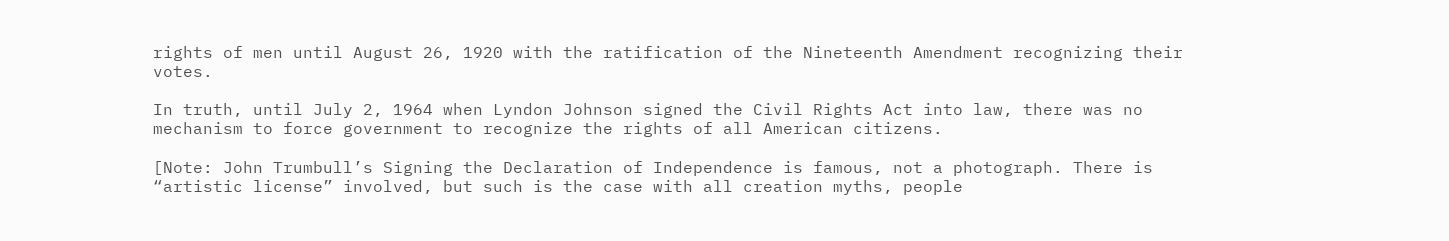rights of men until August 26, 1920 with the ratification of the Nineteenth Amendment recognizing their votes.

In truth, until July 2, 1964 when Lyndon Johnson signed the Civil Rights Act into law, there was no mechanism to force government to recognize the rights of all American citizens.

[Note: John Trumbull’s Signing the Declaration of Independence is famous, not a photograph. There is “artistic license” involved, but such is the case with all creation myths, people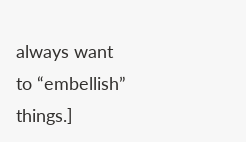always want to “embellish” things.]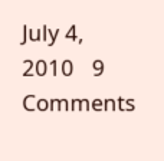July 4, 2010   9 Comments